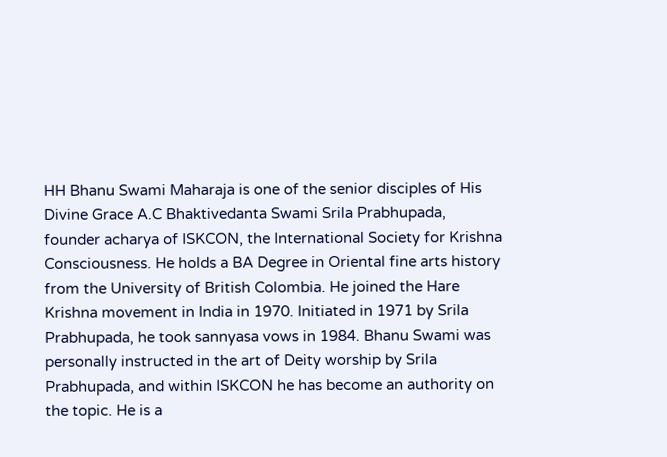HH Bhanu Swami Maharaja is one of the senior disciples of His Divine Grace A.C Bhaktivedanta Swami Srila Prabhupada, founder acharya of ISKCON, the International Society for Krishna Consciousness. He holds a BA Degree in Oriental fine arts history from the University of British Colombia. He joined the Hare Krishna movement in India in 1970. Initiated in 1971 by Srila Prabhupada, he took sannyasa vows in 1984. Bhanu Swami was personally instructed in the art of Deity worship by Srila Prabhupada, and within ISKCON he has become an authority on the topic. He is a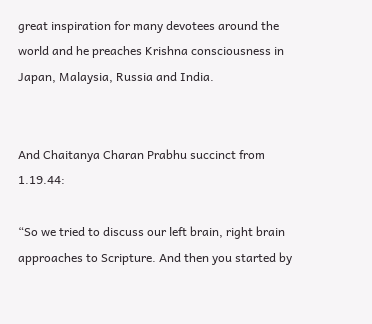great inspiration for many devotees around the world and he preaches Krishna consciousness in Japan, Malaysia, Russia and India.


And Chaitanya Charan Prabhu succinct from 1.19.44:

“So we tried to discuss our left brain, right brain approaches to Scripture. And then you started by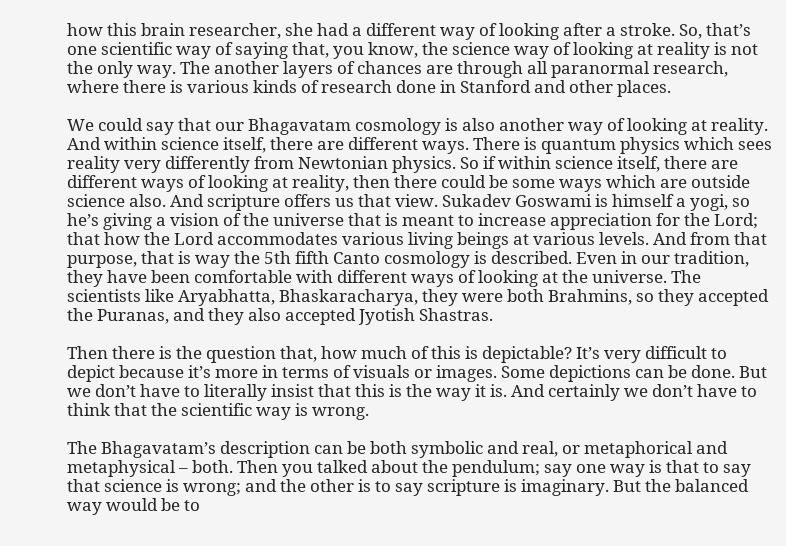how this brain researcher, she had a different way of looking after a stroke. So, that’s one scientific way of saying that, you know, the science way of looking at reality is not the only way. The another layers of chances are through all paranormal research, where there is various kinds of research done in Stanford and other places.

We could say that our Bhagavatam cosmology is also another way of looking at reality. And within science itself, there are different ways. There is quantum physics which sees reality very differently from Newtonian physics. So if within science itself, there are different ways of looking at reality, then there could be some ways which are outside science also. And scripture offers us that view. Sukadev Goswami is himself a yogi, so he’s giving a vision of the universe that is meant to increase appreciation for the Lord; that how the Lord accommodates various living beings at various levels. And from that purpose, that is way the 5th fifth Canto cosmology is described. Even in our tradition, they have been comfortable with different ways of looking at the universe. The scientists like Aryabhatta, Bhaskaracharya, they were both Brahmins, so they accepted the Puranas, and they also accepted Jyotish Shastras.

Then there is the question that, how much of this is depictable? It’s very difficult to depict because it’s more in terms of visuals or images. Some depictions can be done. But we don’t have to literally insist that this is the way it is. And certainly we don’t have to think that the scientific way is wrong.

The Bhagavatam’s description can be both symbolic and real, or metaphorical and metaphysical – both. Then you talked about the pendulum; say one way is that to say that science is wrong; and the other is to say scripture is imaginary. But the balanced way would be to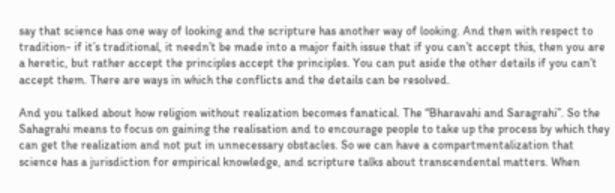say that science has one way of looking and the scripture has another way of looking. And then with respect to tradition- if it’s traditional, it needn’t be made into a major faith issue that if you can’t accept this, then you are a heretic, but rather accept the principles accept the principles. You can put aside the other details if you can’t accept them. There are ways in which the conflicts and the details can be resolved.

And you talked about how religion without realization becomes fanatical. The “Bharavahi and Saragrahi”. So the Sahagrahi means to focus on gaining the realisation and to encourage people to take up the process by which they can get the realization and not put in unnecessary obstacles. So we can have a compartmentalization that science has a jurisdiction for empirical knowledge, and scripture talks about transcendental matters. When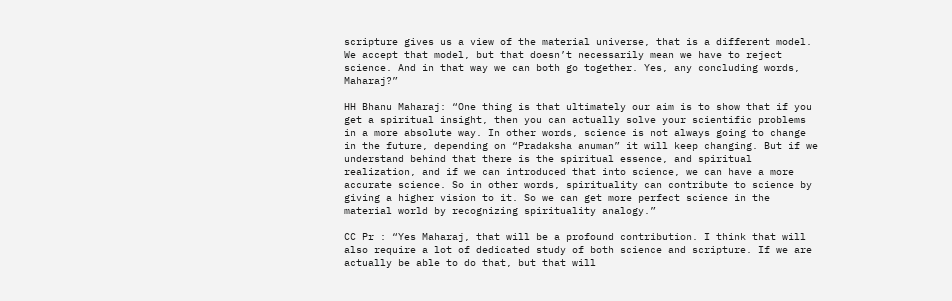scripture gives us a view of the material universe, that is a different model. We accept that model, but that doesn’t necessarily mean we have to reject science. And in that way we can both go together. Yes, any concluding words, Maharaj?”

HH Bhanu Maharaj: “One thing is that ultimately our aim is to show that if you get a spiritual insight, then you can actually solve your scientific problems in a more absolute way. In other words, science is not always going to change in the future, depending on “Pradaksha anuman” it will keep changing. But if we understand behind that there is the spiritual essence, and spiritual realization, and if we can introduced that into science, we can have a more accurate science. So in other words, spirituality can contribute to science by giving a higher vision to it. So we can get more perfect science in the material world by recognizing spirituality analogy.”

CC Pr : “Yes Maharaj, that will be a profound contribution. I think that will also require a lot of dedicated study of both science and scripture. If we are actually be able to do that, but that will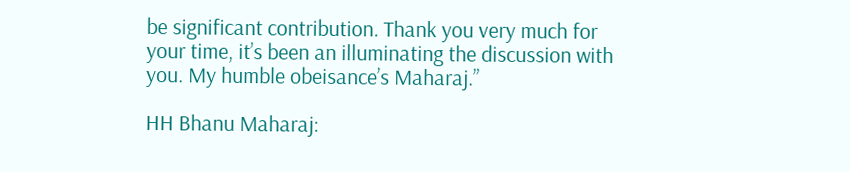be significant contribution. Thank you very much for your time, it’s been an illuminating the discussion with you. My humble obeisance’s Maharaj.”

HH Bhanu Maharaj: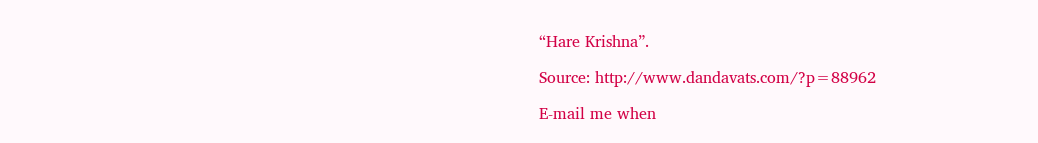“Hare Krishna”.

Source: http://www.dandavats.com/?p=88962

E-mail me when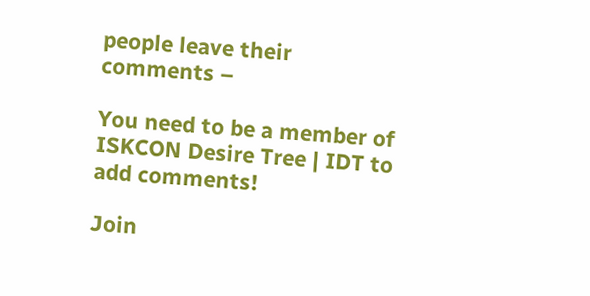people leave their comments –

You need to be a member of ISKCON Desire Tree | IDT to add comments!

Join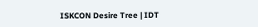ISKCON Desire Tree | IDT